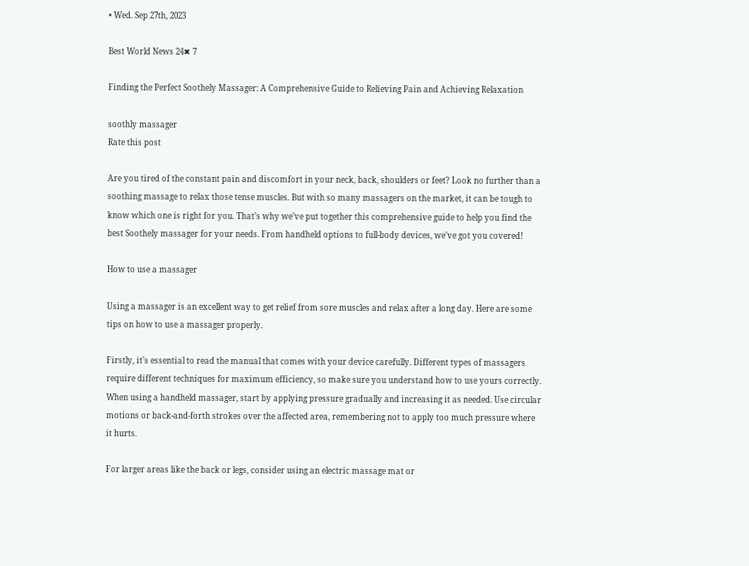• Wed. Sep 27th, 2023

Best World News 24✖ 7

Finding the Perfect Soothely Massager: A Comprehensive Guide to Relieving Pain and Achieving Relaxation

soothly massager
Rate this post

Are you tired of the constant pain and discomfort in your neck, back, shoulders or feet? Look no further than a soothing massage to relax those tense muscles. But with so many massagers on the market, it can be tough to know which one is right for you. That’s why we’ve put together this comprehensive guide to help you find the best Soothely massager for your needs. From handheld options to full-body devices, we’ve got you covered!

How to use a massager

Using a massager is an excellent way to get relief from sore muscles and relax after a long day. Here are some tips on how to use a massager properly.

Firstly, it’s essential to read the manual that comes with your device carefully. Different types of massagers require different techniques for maximum efficiency, so make sure you understand how to use yours correctly. When using a handheld massager, start by applying pressure gradually and increasing it as needed. Use circular motions or back-and-forth strokes over the affected area, remembering not to apply too much pressure where it hurts.

For larger areas like the back or legs, consider using an electric massage mat or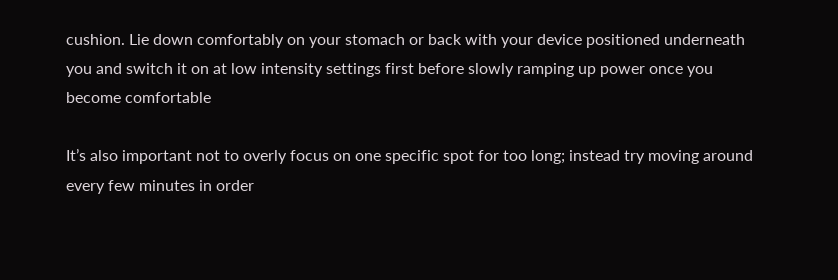cushion. Lie down comfortably on your stomach or back with your device positioned underneath you and switch it on at low intensity settings first before slowly ramping up power once you become comfortable

It’s also important not to overly focus on one specific spot for too long; instead try moving around every few minutes in order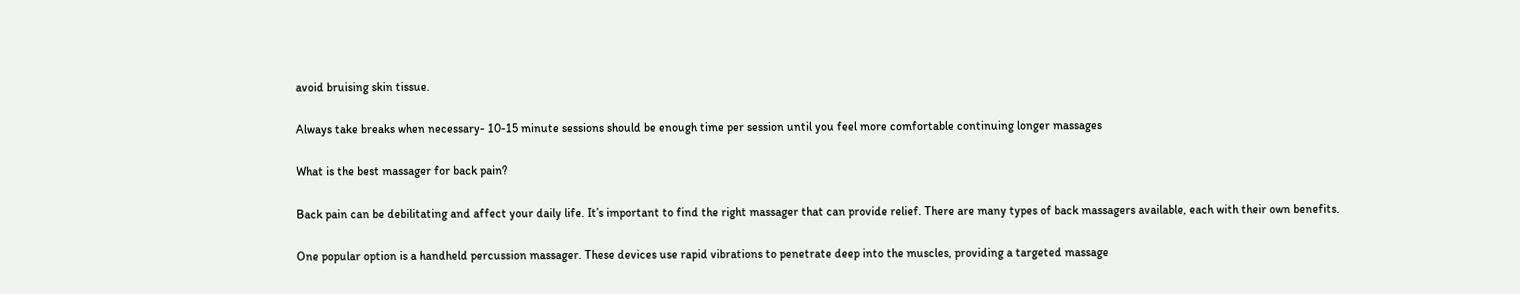avoid bruising skin tissue.

Always take breaks when necessary- 10-15 minute sessions should be enough time per session until you feel more comfortable continuing longer massages

What is the best massager for back pain?

Back pain can be debilitating and affect your daily life. It’s important to find the right massager that can provide relief. There are many types of back massagers available, each with their own benefits.

One popular option is a handheld percussion massager. These devices use rapid vibrations to penetrate deep into the muscles, providing a targeted massage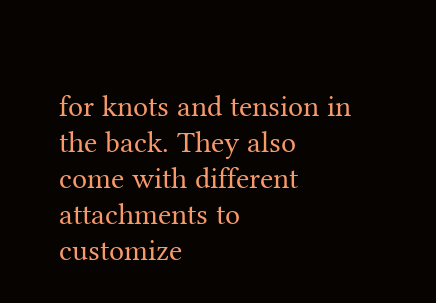for knots and tension in the back. They also come with different attachments to customize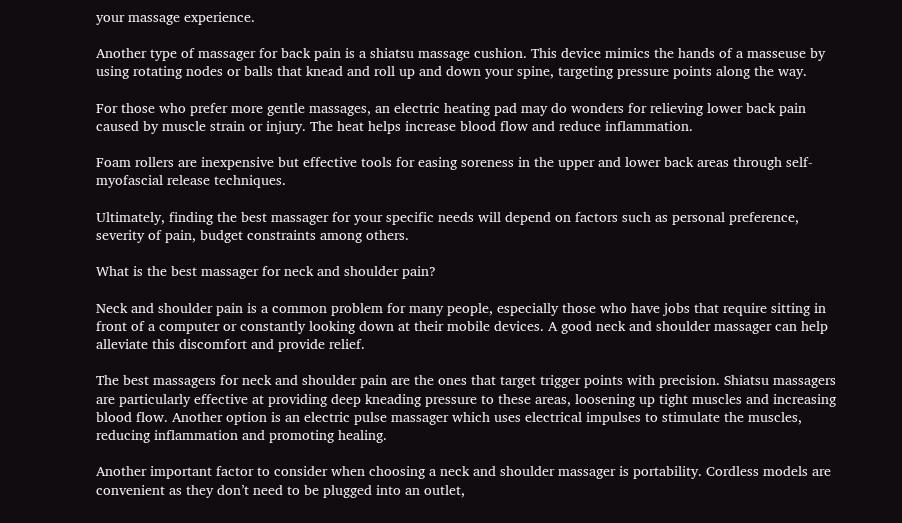your massage experience.

Another type of massager for back pain is a shiatsu massage cushion. This device mimics the hands of a masseuse by using rotating nodes or balls that knead and roll up and down your spine, targeting pressure points along the way.

For those who prefer more gentle massages, an electric heating pad may do wonders for relieving lower back pain caused by muscle strain or injury. The heat helps increase blood flow and reduce inflammation.

Foam rollers are inexpensive but effective tools for easing soreness in the upper and lower back areas through self-myofascial release techniques.

Ultimately, finding the best massager for your specific needs will depend on factors such as personal preference, severity of pain, budget constraints among others.

What is the best massager for neck and shoulder pain?

Neck and shoulder pain is a common problem for many people, especially those who have jobs that require sitting in front of a computer or constantly looking down at their mobile devices. A good neck and shoulder massager can help alleviate this discomfort and provide relief.

The best massagers for neck and shoulder pain are the ones that target trigger points with precision. Shiatsu massagers are particularly effective at providing deep kneading pressure to these areas, loosening up tight muscles and increasing blood flow. Another option is an electric pulse massager which uses electrical impulses to stimulate the muscles, reducing inflammation and promoting healing.

Another important factor to consider when choosing a neck and shoulder massager is portability. Cordless models are convenient as they don’t need to be plugged into an outlet,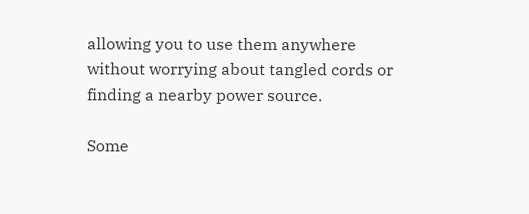allowing you to use them anywhere without worrying about tangled cords or finding a nearby power source.

Some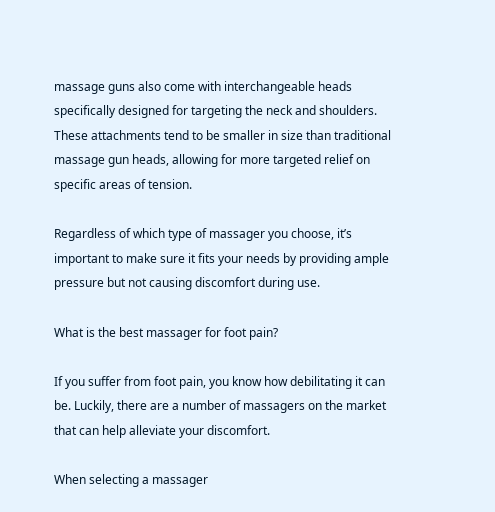massage guns also come with interchangeable heads specifically designed for targeting the neck and shoulders. These attachments tend to be smaller in size than traditional massage gun heads, allowing for more targeted relief on specific areas of tension.

Regardless of which type of massager you choose, it’s important to make sure it fits your needs by providing ample pressure but not causing discomfort during use.

What is the best massager for foot pain?

If you suffer from foot pain, you know how debilitating it can be. Luckily, there are a number of massagers on the market that can help alleviate your discomfort.

When selecting a massager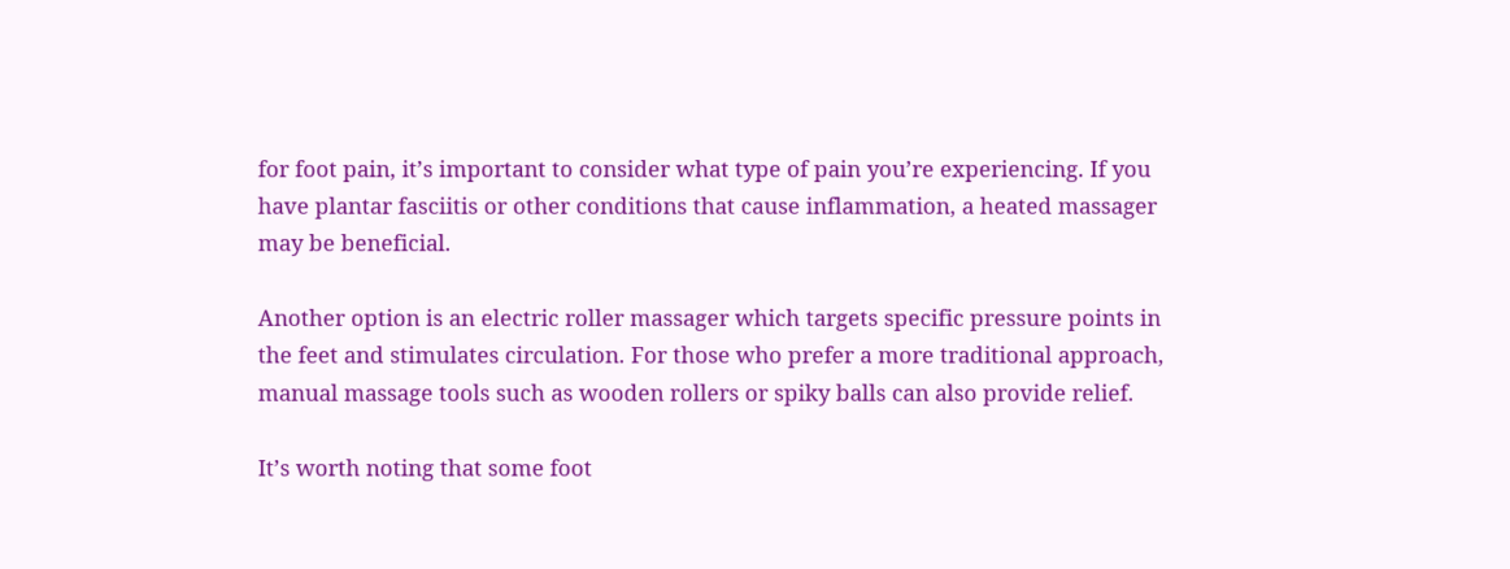for foot pain, it’s important to consider what type of pain you’re experiencing. If you have plantar fasciitis or other conditions that cause inflammation, a heated massager may be beneficial.

Another option is an electric roller massager which targets specific pressure points in the feet and stimulates circulation. For those who prefer a more traditional approach, manual massage tools such as wooden rollers or spiky balls can also provide relief.

It’s worth noting that some foot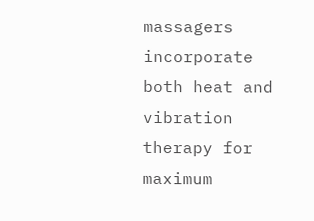massagers incorporate both heat and vibration therapy for maximum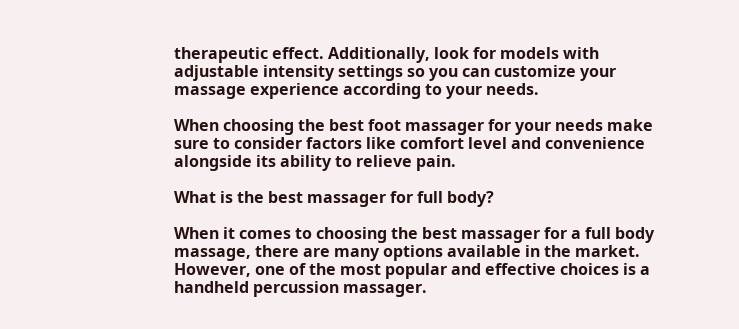therapeutic effect. Additionally, look for models with adjustable intensity settings so you can customize your massage experience according to your needs.

When choosing the best foot massager for your needs make sure to consider factors like comfort level and convenience alongside its ability to relieve pain.

What is the best massager for full body?

When it comes to choosing the best massager for a full body massage, there are many options available in the market. However, one of the most popular and effective choices is a handheld percussion massager.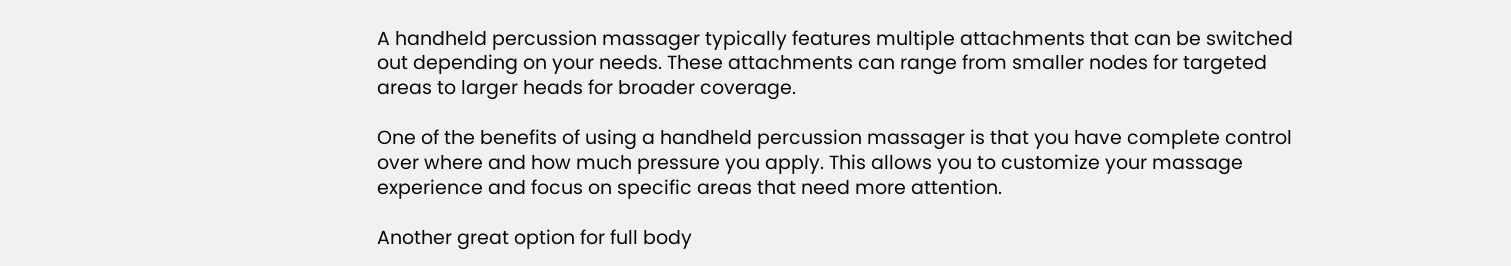A handheld percussion massager typically features multiple attachments that can be switched out depending on your needs. These attachments can range from smaller nodes for targeted areas to larger heads for broader coverage.

One of the benefits of using a handheld percussion massager is that you have complete control over where and how much pressure you apply. This allows you to customize your massage experience and focus on specific areas that need more attention.

Another great option for full body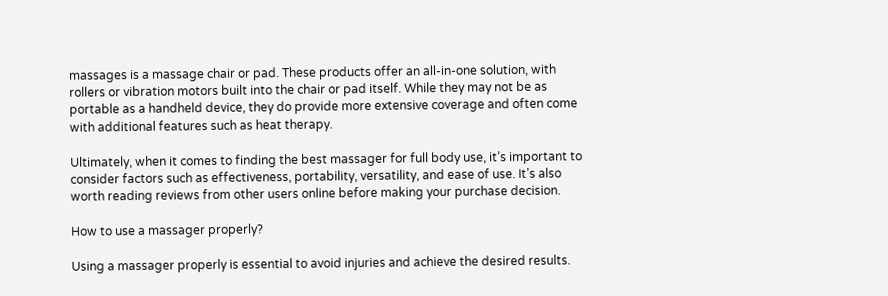massages is a massage chair or pad. These products offer an all-in-one solution, with rollers or vibration motors built into the chair or pad itself. While they may not be as portable as a handheld device, they do provide more extensive coverage and often come with additional features such as heat therapy.

Ultimately, when it comes to finding the best massager for full body use, it’s important to consider factors such as effectiveness, portability, versatility, and ease of use. It’s also worth reading reviews from other users online before making your purchase decision.

How to use a massager properly?

Using a massager properly is essential to avoid injuries and achieve the desired results.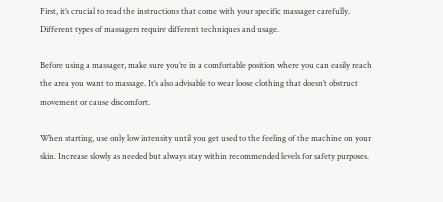First, it’s crucial to read the instructions that come with your specific massager carefully. Different types of massagers require different techniques and usage.

Before using a massager, make sure you’re in a comfortable position where you can easily reach the area you want to massage. It’s also advisable to wear loose clothing that doesn’t obstruct movement or cause discomfort.

When starting, use only low intensity until you get used to the feeling of the machine on your skin. Increase slowly as needed but always stay within recommended levels for safety purposes.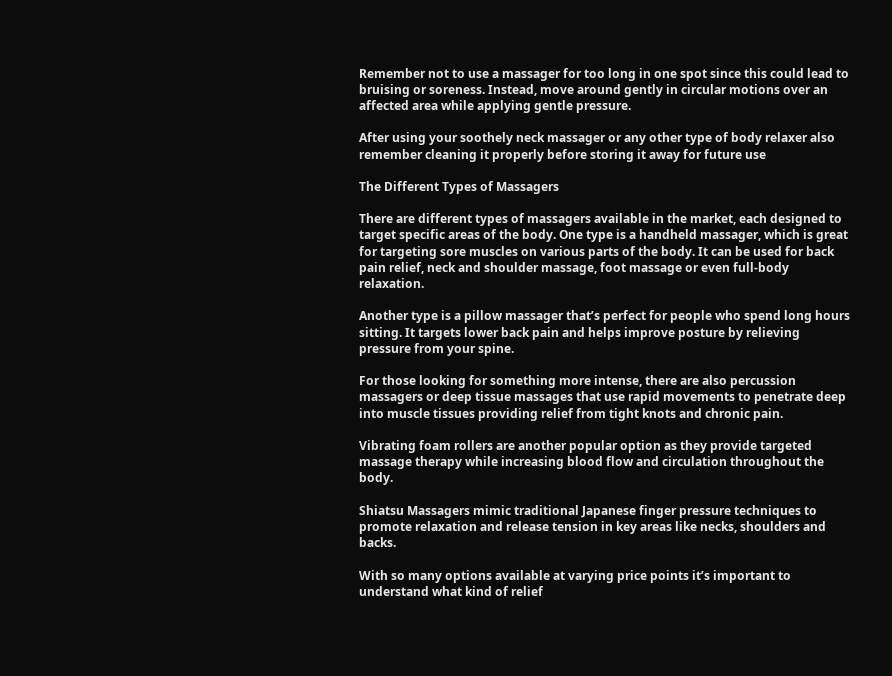Remember not to use a massager for too long in one spot since this could lead to bruising or soreness. Instead, move around gently in circular motions over an affected area while applying gentle pressure.

After using your soothely neck massager or any other type of body relaxer also remember cleaning it properly before storing it away for future use

The Different Types of Massagers

There are different types of massagers available in the market, each designed to target specific areas of the body. One type is a handheld massager, which is great for targeting sore muscles on various parts of the body. It can be used for back pain relief, neck and shoulder massage, foot massage or even full-body relaxation.

Another type is a pillow massager that’s perfect for people who spend long hours sitting. It targets lower back pain and helps improve posture by relieving pressure from your spine.

For those looking for something more intense, there are also percussion massagers or deep tissue massages that use rapid movements to penetrate deep into muscle tissues providing relief from tight knots and chronic pain.

Vibrating foam rollers are another popular option as they provide targeted massage therapy while increasing blood flow and circulation throughout the body.

Shiatsu Massagers mimic traditional Japanese finger pressure techniques to promote relaxation and release tension in key areas like necks, shoulders and backs.

With so many options available at varying price points it’s important to understand what kind of relief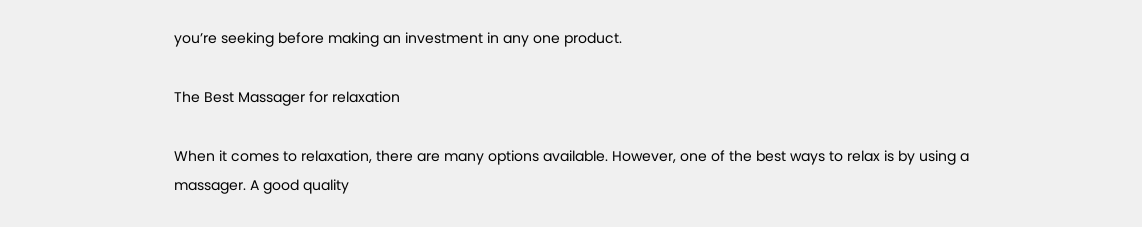you’re seeking before making an investment in any one product.

The Best Massager for relaxation

When it comes to relaxation, there are many options available. However, one of the best ways to relax is by using a massager. A good quality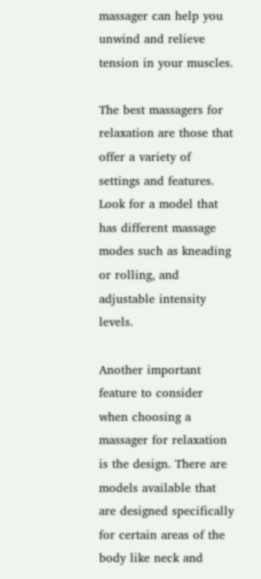massager can help you unwind and relieve tension in your muscles.

The best massagers for relaxation are those that offer a variety of settings and features. Look for a model that has different massage modes such as kneading or rolling, and adjustable intensity levels.

Another important feature to consider when choosing a massager for relaxation is the design. There are models available that are designed specifically for certain areas of the body like neck and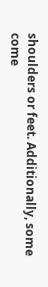shoulders or feet. Additionally, some come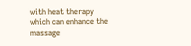with heat therapy which can enhance the massage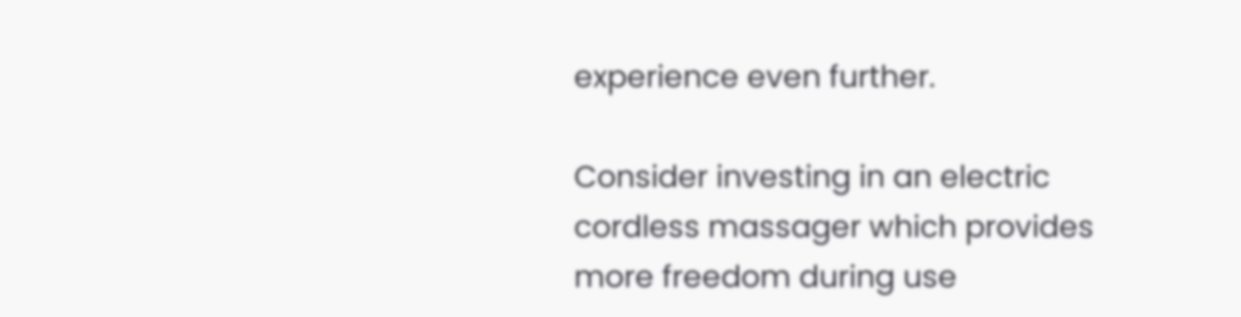experience even further.

Consider investing in an electric cordless massager which provides more freedom during use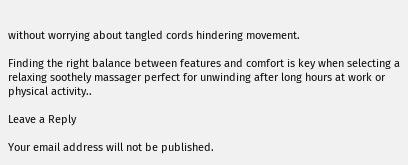without worrying about tangled cords hindering movement.

Finding the right balance between features and comfort is key when selecting a relaxing soothely massager perfect for unwinding after long hours at work or physical activity..

Leave a Reply

Your email address will not be published.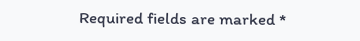Required fields are marked *